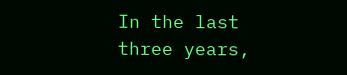In the last three years,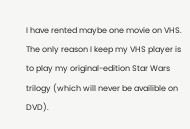I have rented maybe one movie on VHS. The only reason I keep my VHS player is to play my original-edition Star Wars trilogy (which will never be availible on DVD).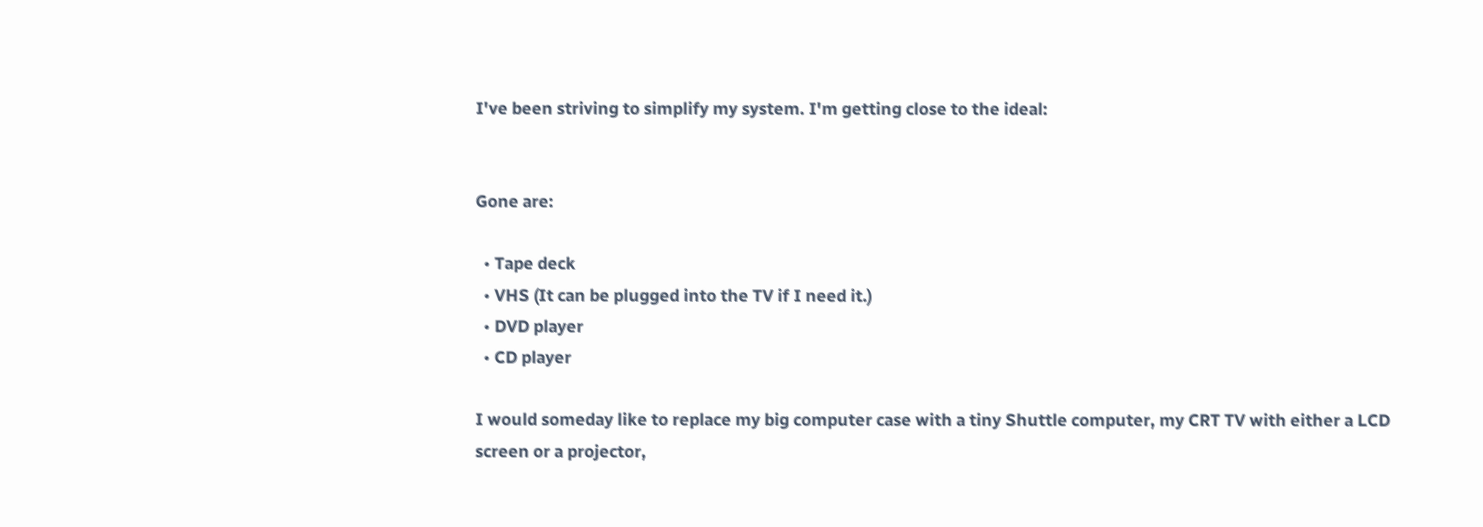I've been striving to simplify my system. I'm getting close to the ideal:


Gone are:

  • Tape deck
  • VHS (It can be plugged into the TV if I need it.)
  • DVD player
  • CD player

I would someday like to replace my big computer case with a tiny Shuttle computer, my CRT TV with either a LCD screen or a projector,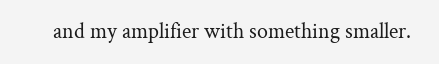and my amplifier with something smaller.